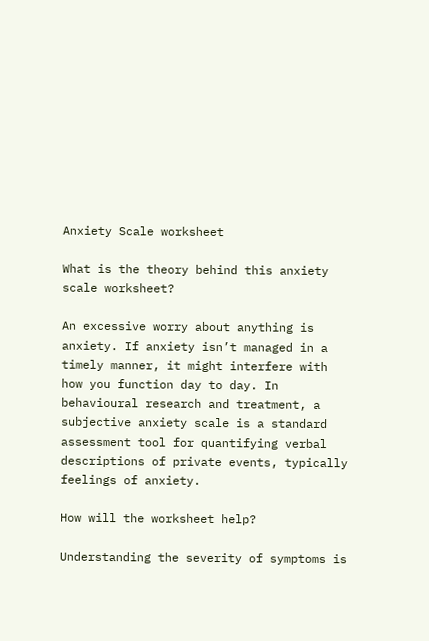Anxiety Scale worksheet

What is the theory behind this anxiety scale worksheet?

An excessive worry about anything is anxiety. If anxiety isn’t managed in a timely manner, it might interfere with how you function day to day. In behavioural research and treatment, a subjective anxiety scale is a standard assessment tool for quantifying verbal descriptions of private events, typically feelings of anxiety.

How will the worksheet help?

Understanding the severity of symptoms is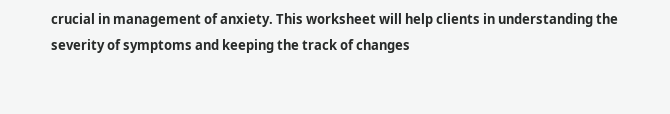crucial in management of anxiety. This worksheet will help clients in understanding the severity of symptoms and keeping the track of changes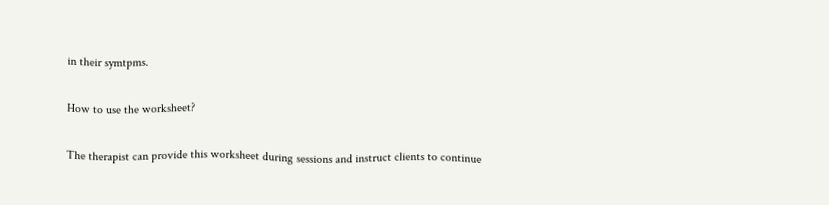in their symtpms.

How to use the worksheet?

The therapist can provide this worksheet during sessions and instruct clients to continue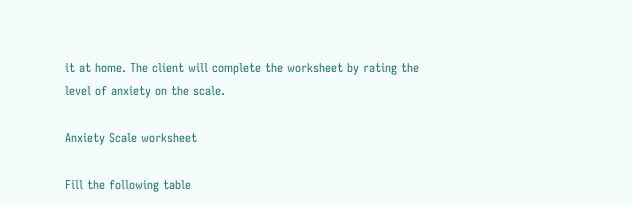it at home. The client will complete the worksheet by rating the level of anxiety on the scale.

Anxiety Scale worksheet

Fill the following table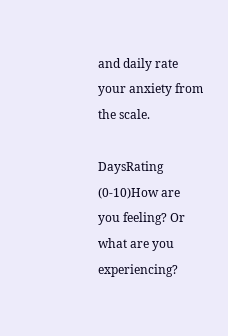and daily rate your anxiety from the scale.

DaysRating (0-10)How are you feeling? Or what are you experiencing?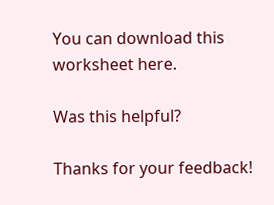You can download this worksheet here.

Was this helpful?

Thanks for your feedback!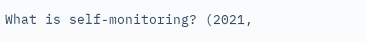What is self-monitoring? (2021,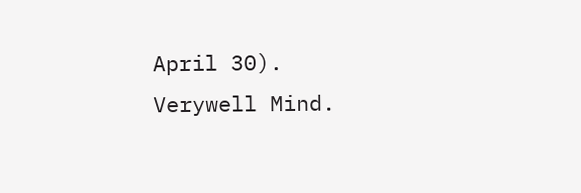April 30). Verywell Mind.